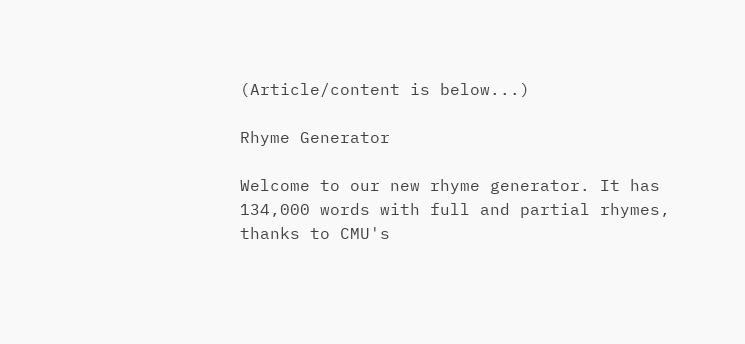(Article/content is below...)

Rhyme Generator

Welcome to our new rhyme generator. It has 134,000 words with full and partial rhymes, thanks to CMU's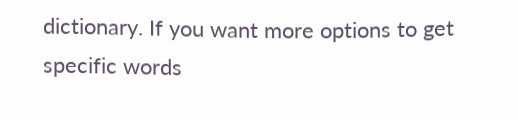dictionary. If you want more options to get specific words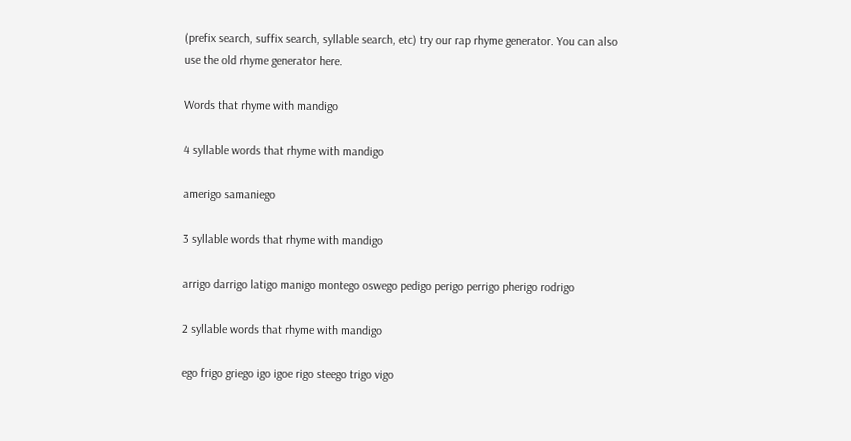(prefix search, suffix search, syllable search, etc) try our rap rhyme generator. You can also use the old rhyme generator here.

Words that rhyme with mandigo

4 syllable words that rhyme with mandigo

amerigo samaniego

3 syllable words that rhyme with mandigo

arrigo darrigo latigo manigo montego oswego pedigo perigo perrigo pherigo rodrigo

2 syllable words that rhyme with mandigo

ego frigo griego igo igoe rigo steego trigo vigo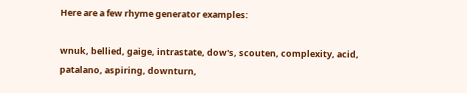Here are a few rhyme generator examples:

wnuk, bellied, gaige, intrastate, dow's, scouten, complexity, acid, patalano, aspiring, downturn,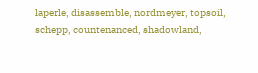laperle, disassemble, nordmeyer, topsoil, schepp, countenanced, shadowland,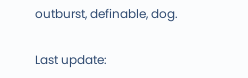outburst, definable, dog.

Last update: